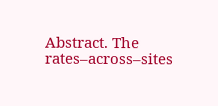Abstract. The rates–across–sites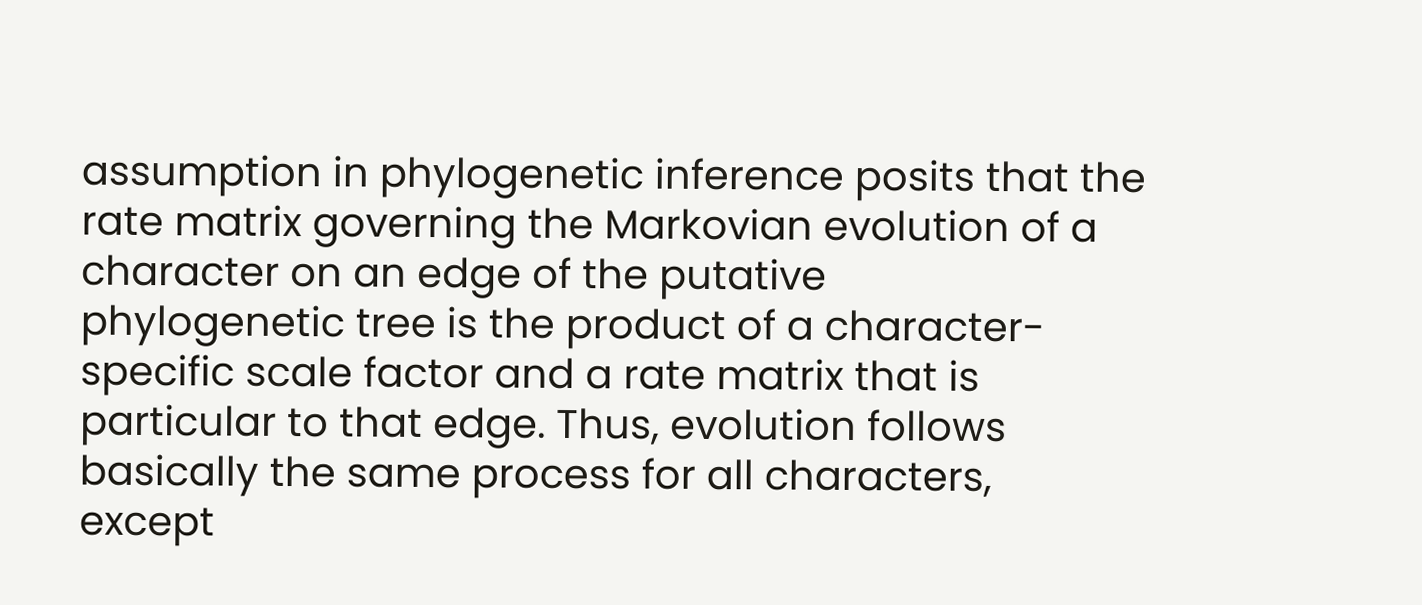assumption in phylogenetic inference posits that the
rate matrix governing the Markovian evolution of a character on an edge of the putative
phylogenetic tree is the product of a character-specific scale factor and a rate matrix that is
particular to that edge. Thus, evolution follows basically the same process for all characters,
except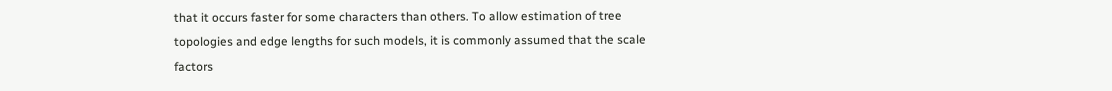that it occurs faster for some characters than others. To allow estimation of tree
topologies and edge lengths for such models, it is commonly assumed that the scale factors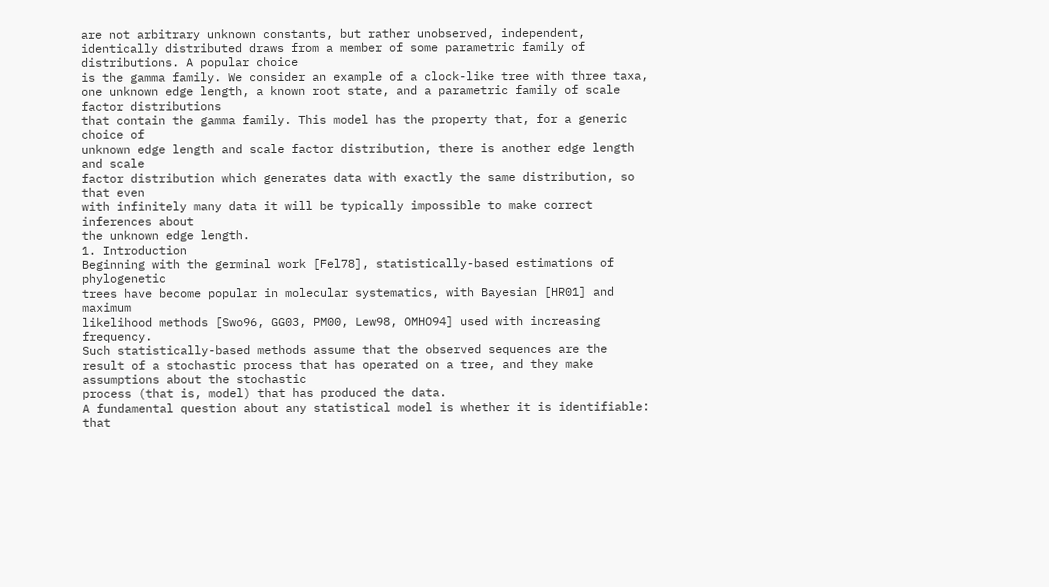are not arbitrary unknown constants, but rather unobserved, independent, identically distributed draws from a member of some parametric family of distributions. A popular choice
is the gamma family. We consider an example of a clock-like tree with three taxa, one unknown edge length, a known root state, and a parametric family of scale factor distributions
that contain the gamma family. This model has the property that, for a generic choice of
unknown edge length and scale factor distribution, there is another edge length and scale
factor distribution which generates data with exactly the same distribution, so that even
with infinitely many data it will be typically impossible to make correct inferences about
the unknown edge length.
1. Introduction
Beginning with the germinal work [Fel78], statistically-based estimations of phylogenetic
trees have become popular in molecular systematics, with Bayesian [HR01] and maximum
likelihood methods [Swo96, GG03, PM00, Lew98, OMHO94] used with increasing frequency.
Such statistically-based methods assume that the observed sequences are the result of a stochastic process that has operated on a tree, and they make assumptions about the stochastic
process (that is, model) that has produced the data.
A fundamental question about any statistical model is whether it is identifiable: that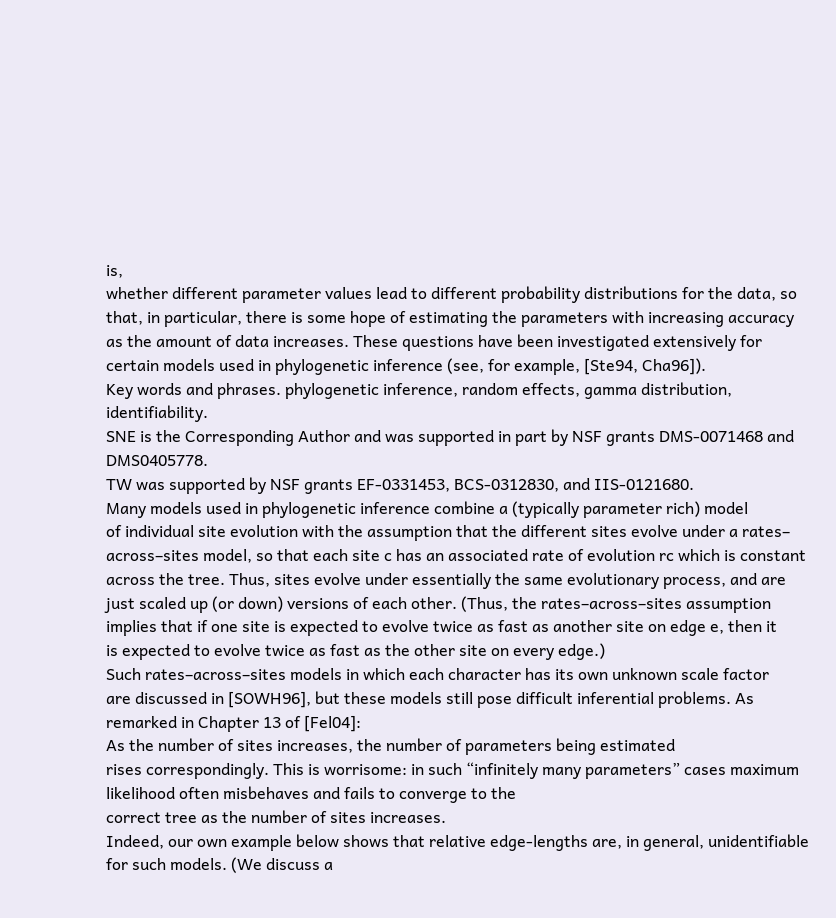is,
whether different parameter values lead to different probability distributions for the data, so
that, in particular, there is some hope of estimating the parameters with increasing accuracy
as the amount of data increases. These questions have been investigated extensively for
certain models used in phylogenetic inference (see, for example, [Ste94, Cha96]).
Key words and phrases. phylogenetic inference, random effects, gamma distribution, identifiability.
SNE is the Corresponding Author and was supported in part by NSF grants DMS-0071468 and DMS0405778.
TW was supported by NSF grants EF-0331453, BCS-0312830, and IIS-0121680.
Many models used in phylogenetic inference combine a (typically parameter rich) model
of individual site evolution with the assumption that the different sites evolve under a rates–
across–sites model, so that each site c has an associated rate of evolution rc which is constant
across the tree. Thus, sites evolve under essentially the same evolutionary process, and are
just scaled up (or down) versions of each other. (Thus, the rates–across–sites assumption
implies that if one site is expected to evolve twice as fast as another site on edge e, then it
is expected to evolve twice as fast as the other site on every edge.)
Such rates–across–sites models in which each character has its own unknown scale factor
are discussed in [SOWH96], but these models still pose difficult inferential problems. As
remarked in Chapter 13 of [Fel04]:
As the number of sites increases, the number of parameters being estimated
rises correspondingly. This is worrisome: in such “infinitely many parameters” cases maximum likelihood often misbehaves and fails to converge to the
correct tree as the number of sites increases.
Indeed, our own example below shows that relative edge-lengths are, in general, unidentifiable
for such models. (We discuss a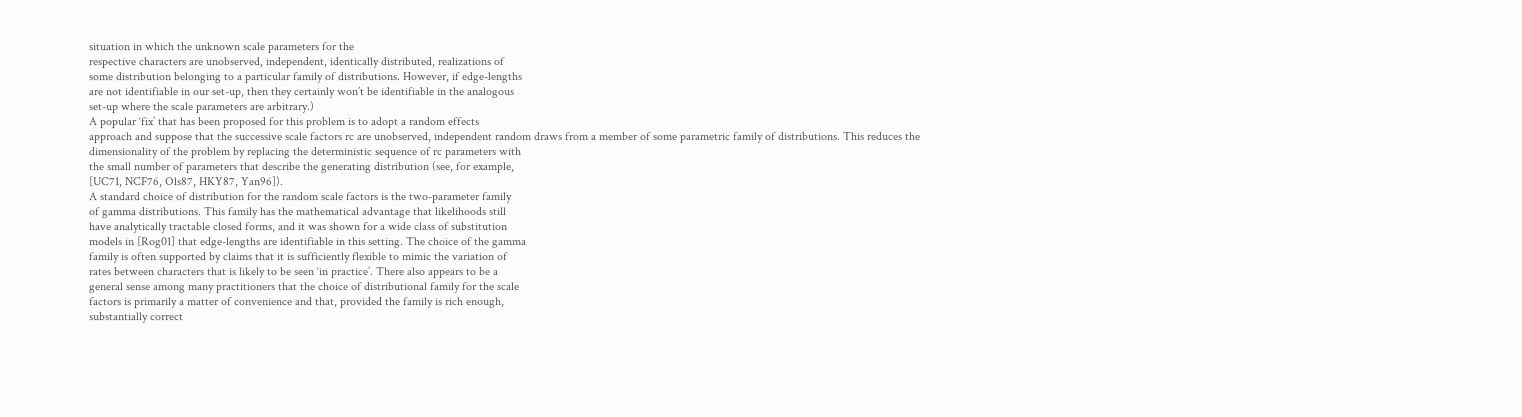situation in which the unknown scale parameters for the
respective characters are unobserved, independent, identically distributed, realizations of
some distribution belonging to a particular family of distributions. However, if edge-lengths
are not identifiable in our set-up, then they certainly won’t be identifiable in the analogous
set-up where the scale parameters are arbitrary.)
A popular ‘fix’ that has been proposed for this problem is to adopt a random effects
approach and suppose that the successive scale factors rc are unobserved, independent random draws from a member of some parametric family of distributions. This reduces the
dimensionality of the problem by replacing the deterministic sequence of rc parameters with
the small number of parameters that describe the generating distribution (see, for example,
[UC71, NCF76, Ols87, HKY87, Yan96]).
A standard choice of distribution for the random scale factors is the two-parameter family
of gamma distributions. This family has the mathematical advantage that likelihoods still
have analytically tractable closed forms, and it was shown for a wide class of substitution
models in [Rog01] that edge-lengths are identifiable in this setting. The choice of the gamma
family is often supported by claims that it is sufficiently flexible to mimic the variation of
rates between characters that is likely to be seen ‘in practice’. There also appears to be a
general sense among many practitioners that the choice of distributional family for the scale
factors is primarily a matter of convenience and that, provided the family is rich enough,
substantially correct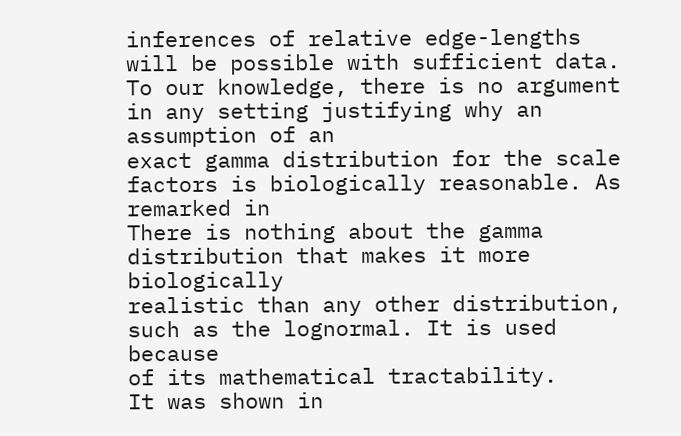inferences of relative edge-lengths will be possible with sufficient data.
To our knowledge, there is no argument in any setting justifying why an assumption of an
exact gamma distribution for the scale factors is biologically reasonable. As remarked in
There is nothing about the gamma distribution that makes it more biologically
realistic than any other distribution, such as the lognormal. It is used because
of its mathematical tractability.
It was shown in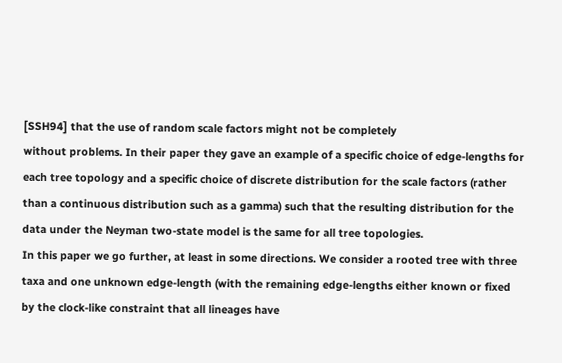[SSH94] that the use of random scale factors might not be completely
without problems. In their paper they gave an example of a specific choice of edge-lengths for
each tree topology and a specific choice of discrete distribution for the scale factors (rather
than a continuous distribution such as a gamma) such that the resulting distribution for the
data under the Neyman two-state model is the same for all tree topologies.
In this paper we go further, at least in some directions. We consider a rooted tree with three
taxa and one unknown edge-length (with the remaining edge-lengths either known or fixed
by the clock-like constraint that all lineages have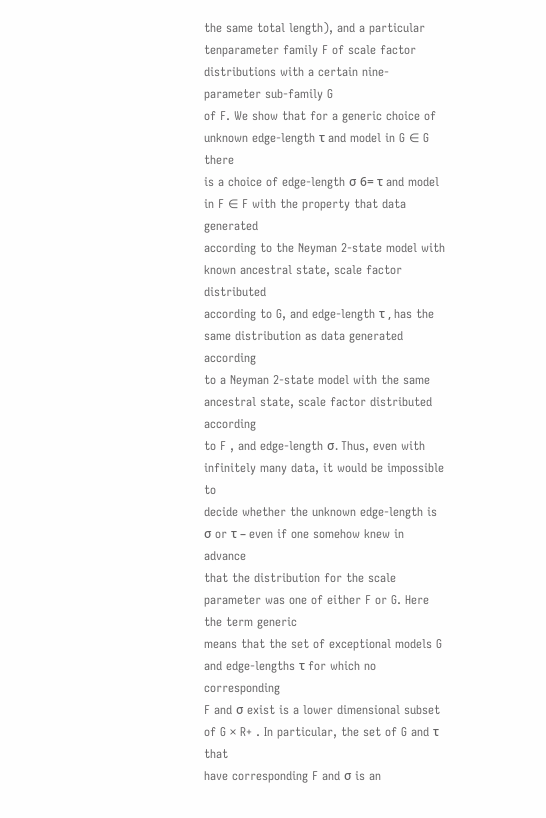the same total length), and a particular tenparameter family F of scale factor distributions with a certain nine-parameter sub-family G
of F. We show that for a generic choice of unknown edge-length τ and model in G ∈ G there
is a choice of edge-length σ 6= τ and model in F ∈ F with the property that data generated
according to the Neyman 2-state model with known ancestral state, scale factor distributed
according to G, and edge-length τ , has the same distribution as data generated according
to a Neyman 2-state model with the same ancestral state, scale factor distributed according
to F , and edge-length σ. Thus, even with infinitely many data, it would be impossible to
decide whether the unknown edge-length is σ or τ – even if one somehow knew in advance
that the distribution for the scale parameter was one of either F or G. Here the term generic
means that the set of exceptional models G and edge-lengths τ for which no corresponding
F and σ exist is a lower dimensional subset of G × R+ . In particular, the set of G and τ that
have corresponding F and σ is an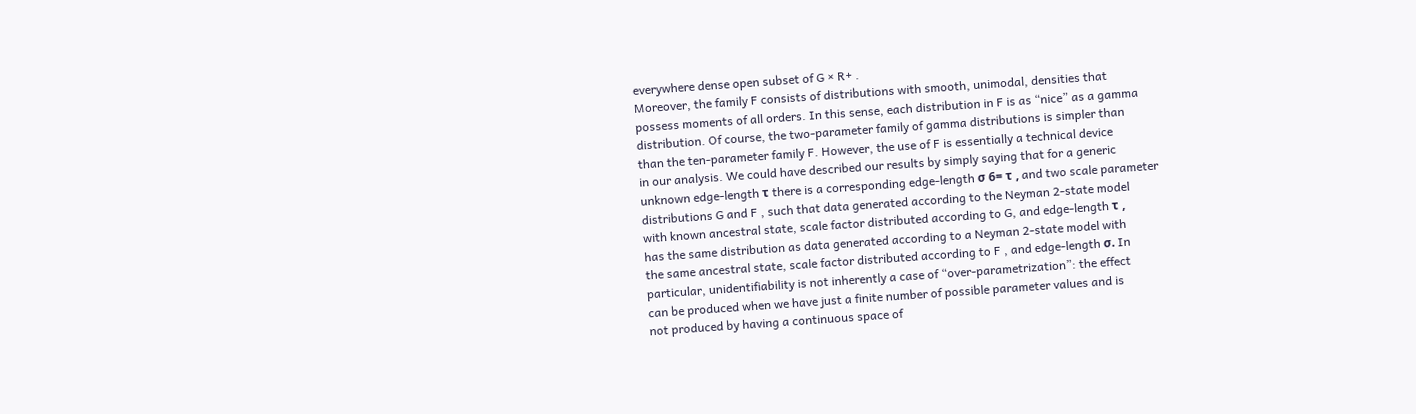everywhere dense open subset of G × R+ .
Moreover, the family F consists of distributions with smooth, unimodal, densities that
possess moments of all orders. In this sense, each distribution in F is as “nice” as a gamma
distribution. Of course, the two-parameter family of gamma distributions is simpler than
than the ten-parameter family F. However, the use of F is essentially a technical device
in our analysis. We could have described our results by simply saying that for a generic
unknown edge-length τ there is a corresponding edge-length σ 6= τ , and two scale parameter
distributions G and F , such that data generated according to the Neyman 2-state model
with known ancestral state, scale factor distributed according to G, and edge-length τ ,
has the same distribution as data generated according to a Neyman 2-state model with
the same ancestral state, scale factor distributed according to F , and edge-length σ. In
particular, unidentifiability is not inherently a case of “over-parametrization”: the effect
can be produced when we have just a finite number of possible parameter values and is
not produced by having a continuous space of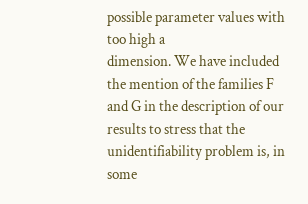possible parameter values with too high a
dimension. We have included the mention of the families F and G in the description of our
results to stress that the unidentifiability problem is, in some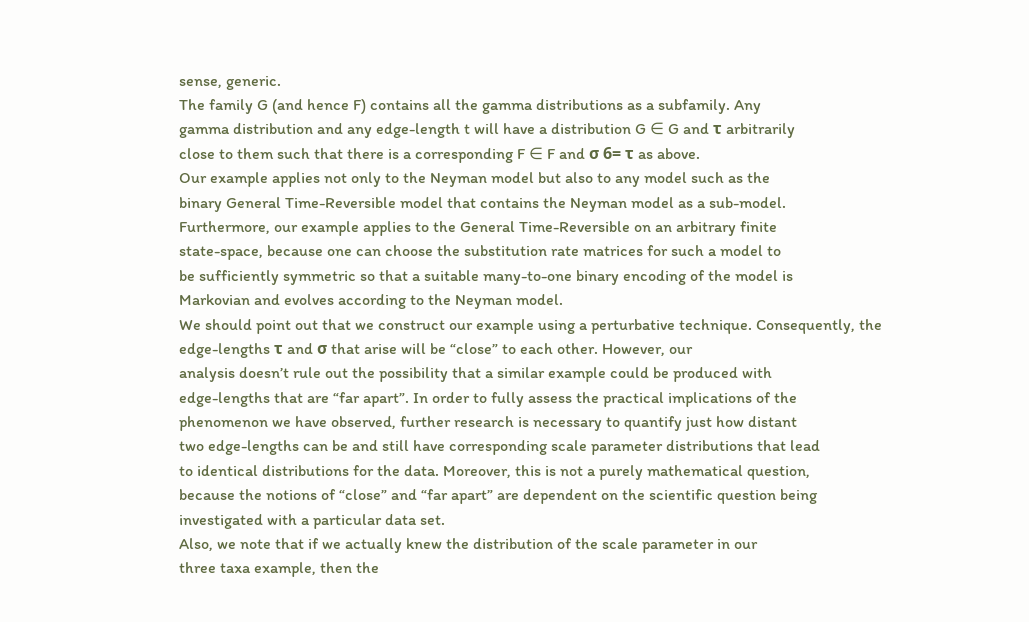sense, generic.
The family G (and hence F) contains all the gamma distributions as a subfamily. Any
gamma distribution and any edge-length t will have a distribution G ∈ G and τ arbitrarily
close to them such that there is a corresponding F ∈ F and σ 6= τ as above.
Our example applies not only to the Neyman model but also to any model such as the
binary General Time-Reversible model that contains the Neyman model as a sub-model.
Furthermore, our example applies to the General Time-Reversible on an arbitrary finite
state-space, because one can choose the substitution rate matrices for such a model to
be sufficiently symmetric so that a suitable many-to-one binary encoding of the model is
Markovian and evolves according to the Neyman model.
We should point out that we construct our example using a perturbative technique. Consequently, the edge-lengths τ and σ that arise will be “close” to each other. However, our
analysis doesn’t rule out the possibility that a similar example could be produced with
edge-lengths that are “far apart”. In order to fully assess the practical implications of the
phenomenon we have observed, further research is necessary to quantify just how distant
two edge-lengths can be and still have corresponding scale parameter distributions that lead
to identical distributions for the data. Moreover, this is not a purely mathematical question,
because the notions of “close” and “far apart” are dependent on the scientific question being
investigated with a particular data set.
Also, we note that if we actually knew the distribution of the scale parameter in our
three taxa example, then the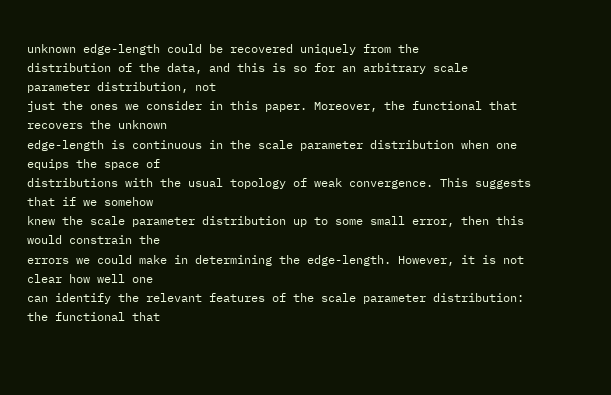unknown edge-length could be recovered uniquely from the
distribution of the data, and this is so for an arbitrary scale parameter distribution, not
just the ones we consider in this paper. Moreover, the functional that recovers the unknown
edge-length is continuous in the scale parameter distribution when one equips the space of
distributions with the usual topology of weak convergence. This suggests that if we somehow
knew the scale parameter distribution up to some small error, then this would constrain the
errors we could make in determining the edge-length. However, it is not clear how well one
can identify the relevant features of the scale parameter distribution: the functional that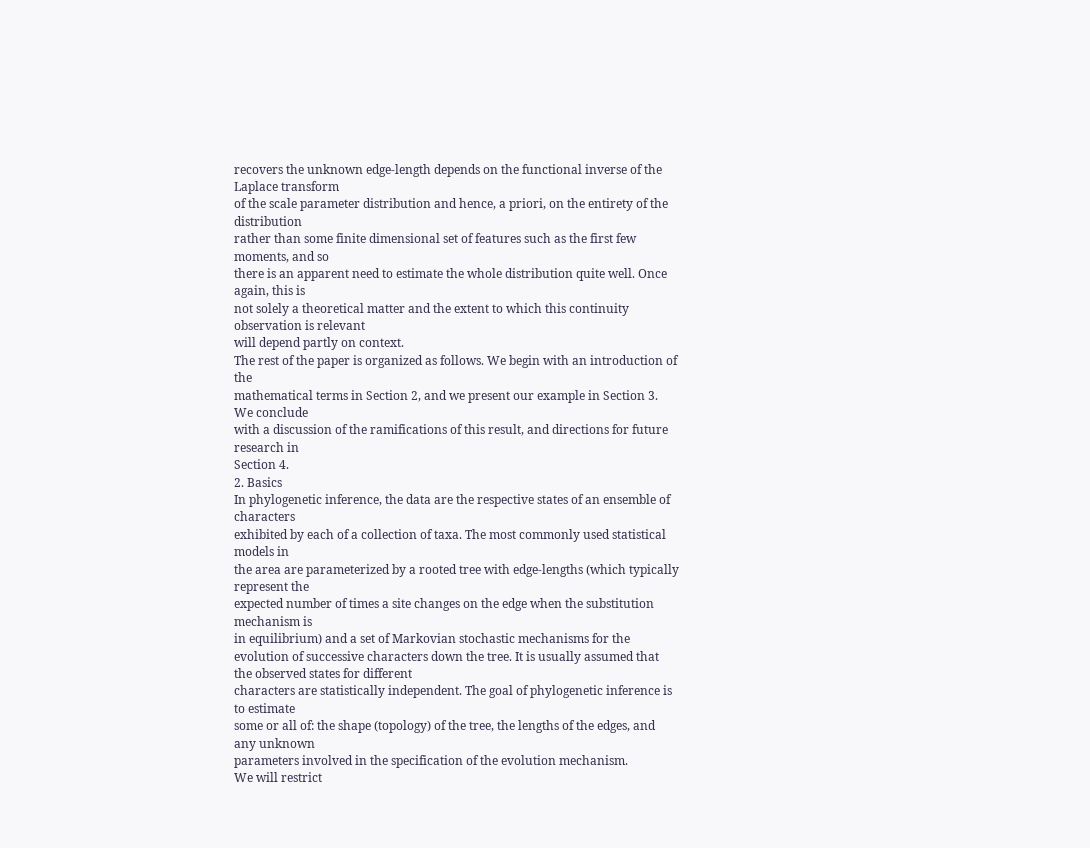recovers the unknown edge-length depends on the functional inverse of the Laplace transform
of the scale parameter distribution and hence, a priori, on the entirety of the distribution
rather than some finite dimensional set of features such as the first few moments, and so
there is an apparent need to estimate the whole distribution quite well. Once again, this is
not solely a theoretical matter and the extent to which this continuity observation is relevant
will depend partly on context.
The rest of the paper is organized as follows. We begin with an introduction of the
mathematical terms in Section 2, and we present our example in Section 3. We conclude
with a discussion of the ramifications of this result, and directions for future research in
Section 4.
2. Basics
In phylogenetic inference, the data are the respective states of an ensemble of characters
exhibited by each of a collection of taxa. The most commonly used statistical models in
the area are parameterized by a rooted tree with edge-lengths (which typically represent the
expected number of times a site changes on the edge when the substitution mechanism is
in equilibrium) and a set of Markovian stochastic mechanisms for the evolution of successive characters down the tree. It is usually assumed that the observed states for different
characters are statistically independent. The goal of phylogenetic inference is to estimate
some or all of: the shape (topology) of the tree, the lengths of the edges, and any unknown
parameters involved in the specification of the evolution mechanism.
We will restrict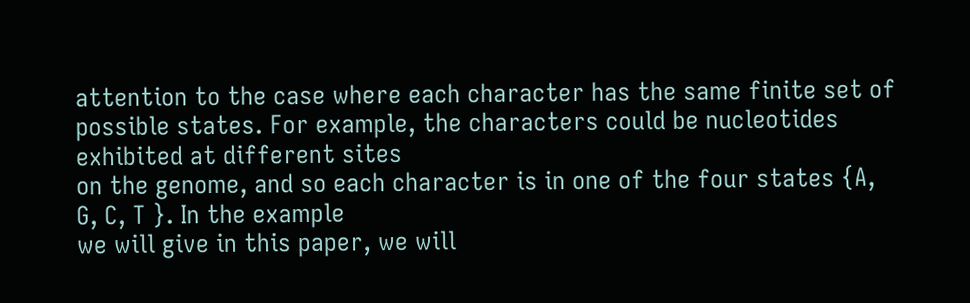attention to the case where each character has the same finite set of
possible states. For example, the characters could be nucleotides exhibited at different sites
on the genome, and so each character is in one of the four states {A, G, C, T }. In the example
we will give in this paper, we will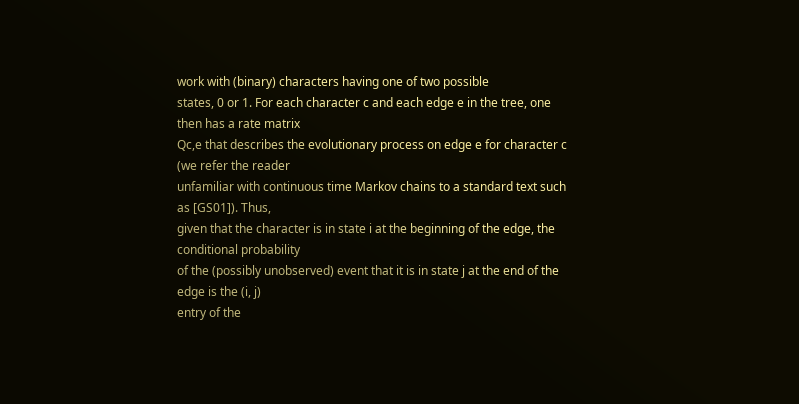work with (binary) characters having one of two possible
states, 0 or 1. For each character c and each edge e in the tree, one then has a rate matrix
Qc,e that describes the evolutionary process on edge e for character c (we refer the reader
unfamiliar with continuous time Markov chains to a standard text such as [GS01]). Thus,
given that the character is in state i at the beginning of the edge, the conditional probability
of the (possibly unobserved) event that it is in state j at the end of the edge is the (i, j)
entry of the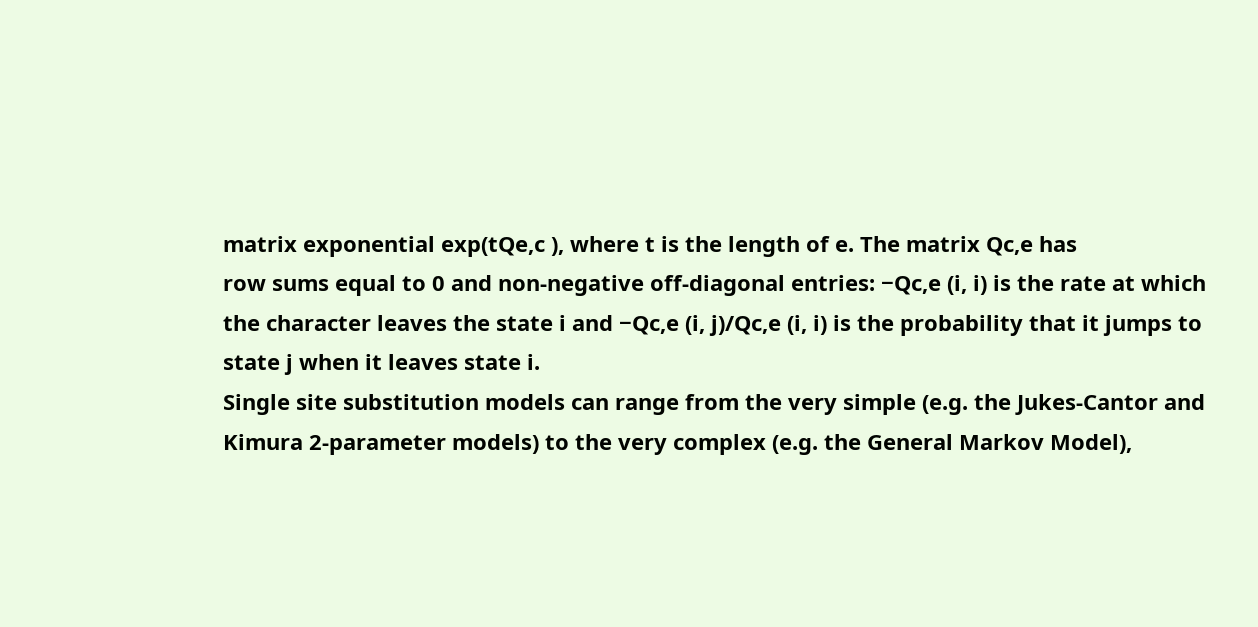matrix exponential exp(tQe,c ), where t is the length of e. The matrix Qc,e has
row sums equal to 0 and non-negative off-diagonal entries: −Qc,e (i, i) is the rate at which
the character leaves the state i and −Qc,e (i, j)/Qc,e (i, i) is the probability that it jumps to
state j when it leaves state i.
Single site substitution models can range from the very simple (e.g. the Jukes-Cantor and
Kimura 2-parameter models) to the very complex (e.g. the General Markov Model),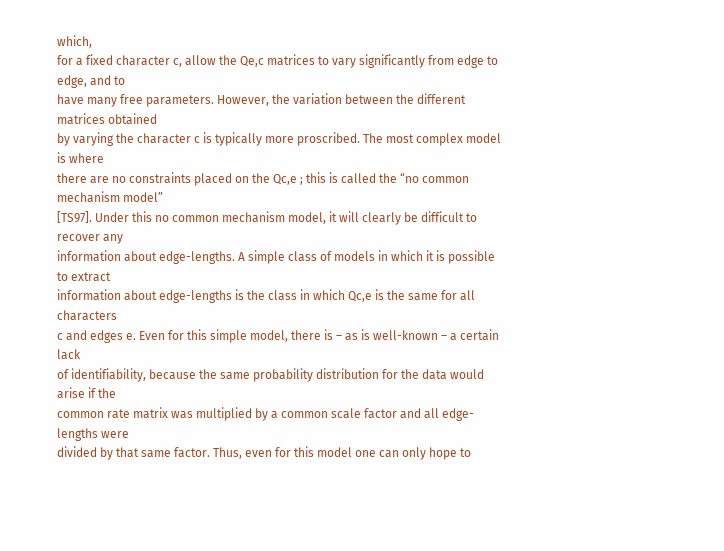which,
for a fixed character c, allow the Qe,c matrices to vary significantly from edge to edge, and to
have many free parameters. However, the variation between the different matrices obtained
by varying the character c is typically more proscribed. The most complex model is where
there are no constraints placed on the Qc,e ; this is called the “no common mechanism model”
[TS97]. Under this no common mechanism model, it will clearly be difficult to recover any
information about edge-lengths. A simple class of models in which it is possible to extract
information about edge-lengths is the class in which Qc,e is the same for all characters
c and edges e. Even for this simple model, there is – as is well-known – a certain lack
of identifiability, because the same probability distribution for the data would arise if the
common rate matrix was multiplied by a common scale factor and all edge-lengths were
divided by that same factor. Thus, even for this model one can only hope to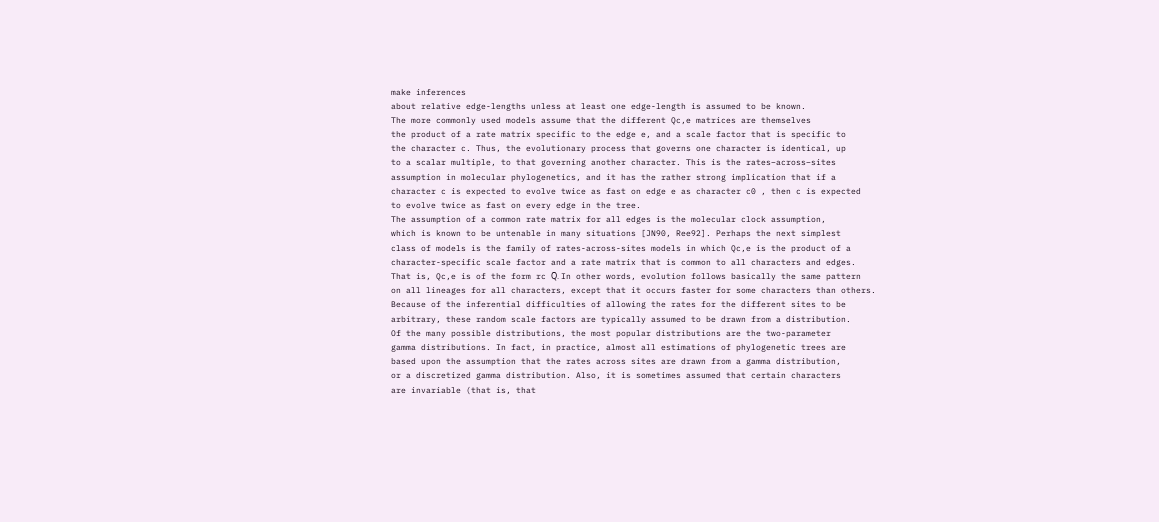make inferences
about relative edge-lengths unless at least one edge-length is assumed to be known.
The more commonly used models assume that the different Qc,e matrices are themselves
the product of a rate matrix specific to the edge e, and a scale factor that is specific to
the character c. Thus, the evolutionary process that governs one character is identical, up
to a scalar multiple, to that governing another character. This is the rates–across–sites
assumption in molecular phylogenetics, and it has the rather strong implication that if a
character c is expected to evolve twice as fast on edge e as character c0 , then c is expected
to evolve twice as fast on every edge in the tree.
The assumption of a common rate matrix for all edges is the molecular clock assumption,
which is known to be untenable in many situations [JN90, Ree92]. Perhaps the next simplest
class of models is the family of rates-across-sites models in which Qc,e is the product of a
character-specific scale factor and a rate matrix that is common to all characters and edges.
That is, Qc,e is of the form rc Q̄. In other words, evolution follows basically the same pattern
on all lineages for all characters, except that it occurs faster for some characters than others.
Because of the inferential difficulties of allowing the rates for the different sites to be
arbitrary, these random scale factors are typically assumed to be drawn from a distribution.
Of the many possible distributions, the most popular distributions are the two-parameter
gamma distributions. In fact, in practice, almost all estimations of phylogenetic trees are
based upon the assumption that the rates across sites are drawn from a gamma distribution,
or a discretized gamma distribution. Also, it is sometimes assumed that certain characters
are invariable (that is, that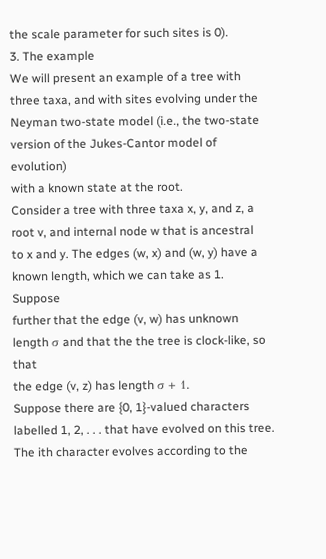the scale parameter for such sites is 0).
3. The example
We will present an example of a tree with three taxa, and with sites evolving under the
Neyman two-state model (i.e., the two-state version of the Jukes-Cantor model of evolution)
with a known state at the root.
Consider a tree with three taxa x, y, and z, a root v, and internal node w that is ancestral
to x and y. The edges (w, x) and (w, y) have a known length, which we can take as 1. Suppose
further that the edge (v, w) has unknown length σ and that the the tree is clock-like, so that
the edge (v, z) has length σ + 1.
Suppose there are {0, 1}-valued characters labelled 1, 2, . . . that have evolved on this tree.
The ith character evolves according to the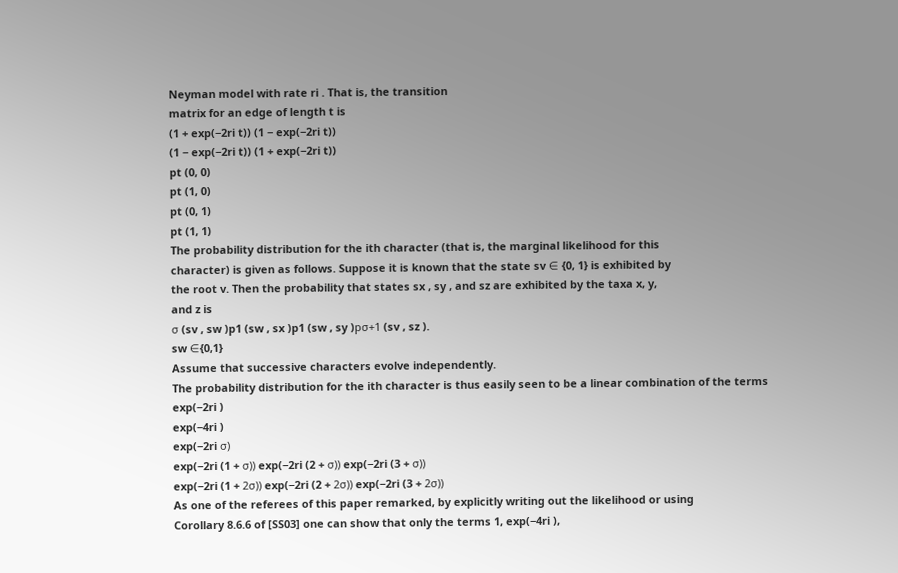Neyman model with rate ri . That is, the transition
matrix for an edge of length t is
(1 + exp(−2ri t)) (1 − exp(−2ri t))
(1 − exp(−2ri t)) (1 + exp(−2ri t))
pt (0, 0)
pt (1, 0)
pt (0, 1)
pt (1, 1)
The probability distribution for the ith character (that is, the marginal likelihood for this
character) is given as follows. Suppose it is known that the state sv ∈ {0, 1} is exhibited by
the root v. Then the probability that states sx , sy , and sz are exhibited by the taxa x, y,
and z is
σ (sv , sw )p1 (sw , sx )p1 (sw , sy )pσ+1 (sv , sz ).
sw ∈{0,1}
Assume that successive characters evolve independently.
The probability distribution for the ith character is thus easily seen to be a linear combination of the terms
exp(−2ri )
exp(−4ri )
exp(−2ri σ)
exp(−2ri (1 + σ)) exp(−2ri (2 + σ)) exp(−2ri (3 + σ))
exp(−2ri (1 + 2σ)) exp(−2ri (2 + 2σ)) exp(−2ri (3 + 2σ))
As one of the referees of this paper remarked, by explicitly writing out the likelihood or using
Corollary 8.6.6 of [SS03] one can show that only the terms 1, exp(−4ri ),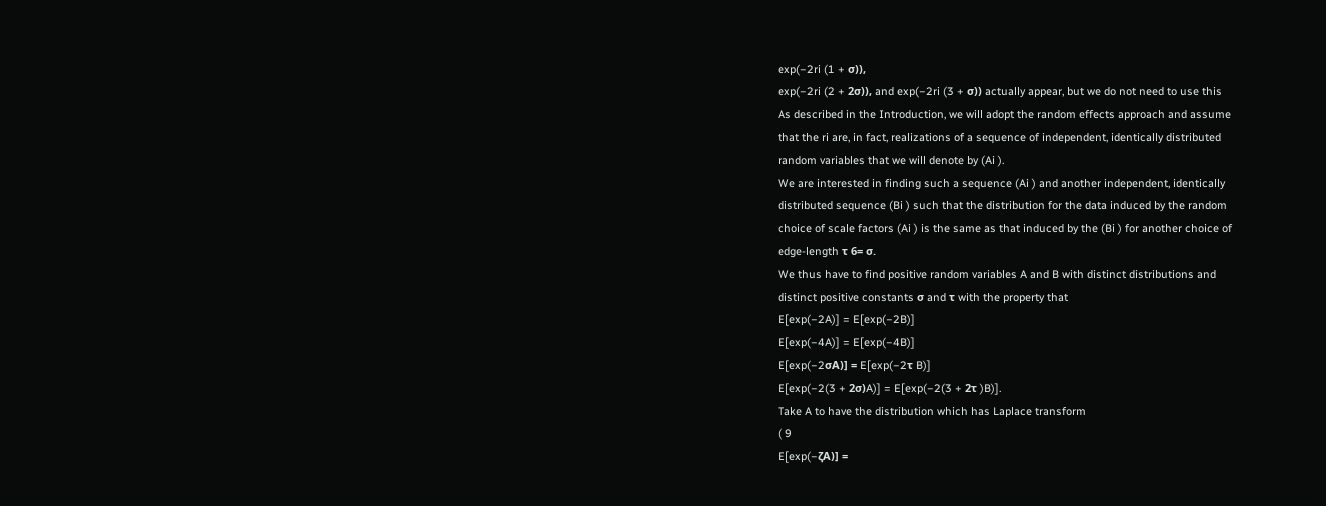exp(−2ri (1 + σ)),
exp(−2ri (2 + 2σ)), and exp(−2ri (3 + σ)) actually appear, but we do not need to use this
As described in the Introduction, we will adopt the random effects approach and assume
that the ri are, in fact, realizations of a sequence of independent, identically distributed
random variables that we will denote by (Ai ).
We are interested in finding such a sequence (Ai ) and another independent, identically
distributed sequence (Bi ) such that the distribution for the data induced by the random
choice of scale factors (Ai ) is the same as that induced by the (Bi ) for another choice of
edge-length τ 6= σ.
We thus have to find positive random variables A and B with distinct distributions and
distinct positive constants σ and τ with the property that
E[exp(−2A)] = E[exp(−2B)]
E[exp(−4A)] = E[exp(−4B)]
E[exp(−2σA)] = E[exp(−2τ B)]
E[exp(−2(3 + 2σ)A)] = E[exp(−2(3 + 2τ )B)].
Take A to have the distribution which has Laplace transform
( 9
E[exp(−ζA)] =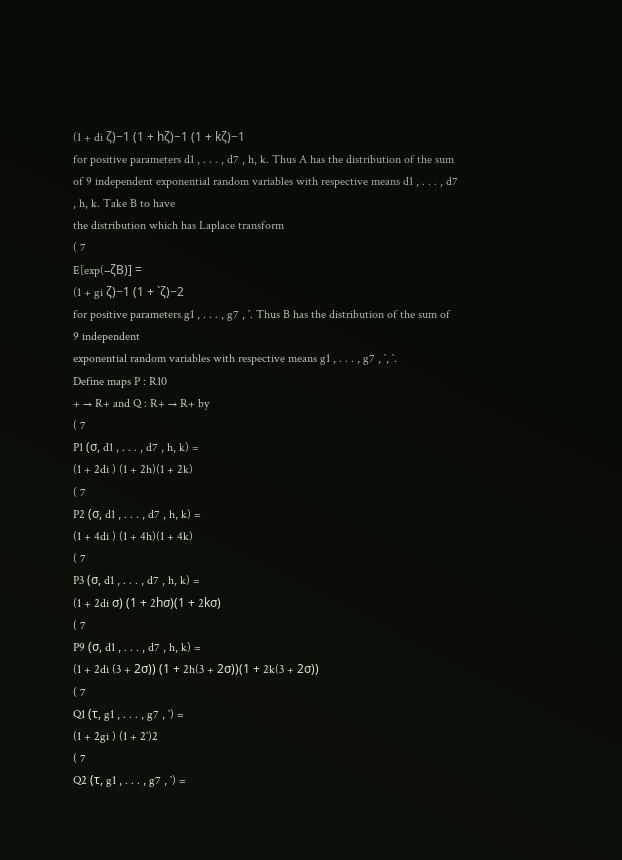(1 + di ζ)−1 (1 + hζ)−1 (1 + kζ)−1
for positive parameters d1 , . . . , d7 , h, k. Thus A has the distribution of the sum of 9 independent exponential random variables with respective means d1 , . . . , d7 , h, k. Take B to have
the distribution which has Laplace transform
( 7
E[exp(−ζB)] =
(1 + gi ζ)−1 (1 + `ζ)−2
for positive parameters g1 , . . . , g7 , `. Thus B has the distribution of the sum of 9 independent
exponential random variables with respective means g1 , . . . , g7 , `, `.
Define maps P : R10
+ → R+ and Q : R+ → R+ by
( 7
P1 (σ, d1 , . . . , d7 , h, k) =
(1 + 2di ) (1 + 2h)(1 + 2k)
( 7
P2 (σ, d1 , . . . , d7 , h, k) =
(1 + 4di ) (1 + 4h)(1 + 4k)
( 7
P3 (σ, d1 , . . . , d7 , h, k) =
(1 + 2di σ) (1 + 2hσ)(1 + 2kσ)
( 7
P9 (σ, d1 , . . . , d7 , h, k) =
(1 + 2di (3 + 2σ)) (1 + 2h(3 + 2σ))(1 + 2k(3 + 2σ))
( 7
Q1 (τ, g1 , . . . , g7 , `) =
(1 + 2gi ) (1 + 2`)2
( 7
Q2 (τ, g1 , . . . , g7 , `) =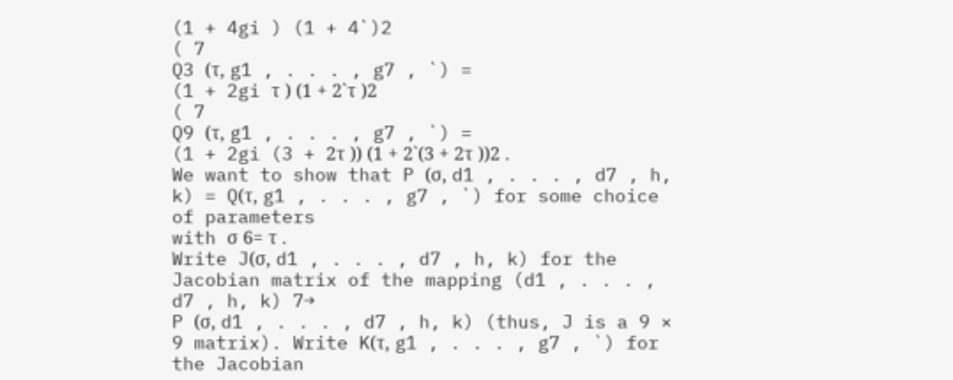(1 + 4gi ) (1 + 4`)2
( 7
Q3 (τ, g1 , . . . , g7 , `) =
(1 + 2gi τ ) (1 + 2`τ )2
( 7
Q9 (τ, g1 , . . . , g7 , `) =
(1 + 2gi (3 + 2τ )) (1 + 2`(3 + 2τ ))2 .
We want to show that P (σ, d1 , . . . , d7 , h, k) = Q(τ, g1 , . . . , g7 , `) for some choice of parameters
with σ 6= τ .
Write J(σ, d1 , . . . , d7 , h, k) for the Jacobian matrix of the mapping (d1 , . . . , d7 , h, k) 7→
P (σ, d1 , . . . , d7 , h, k) (thus, J is a 9 × 9 matrix). Write K(τ, g1 , . . . , g7 , `) for the Jacobian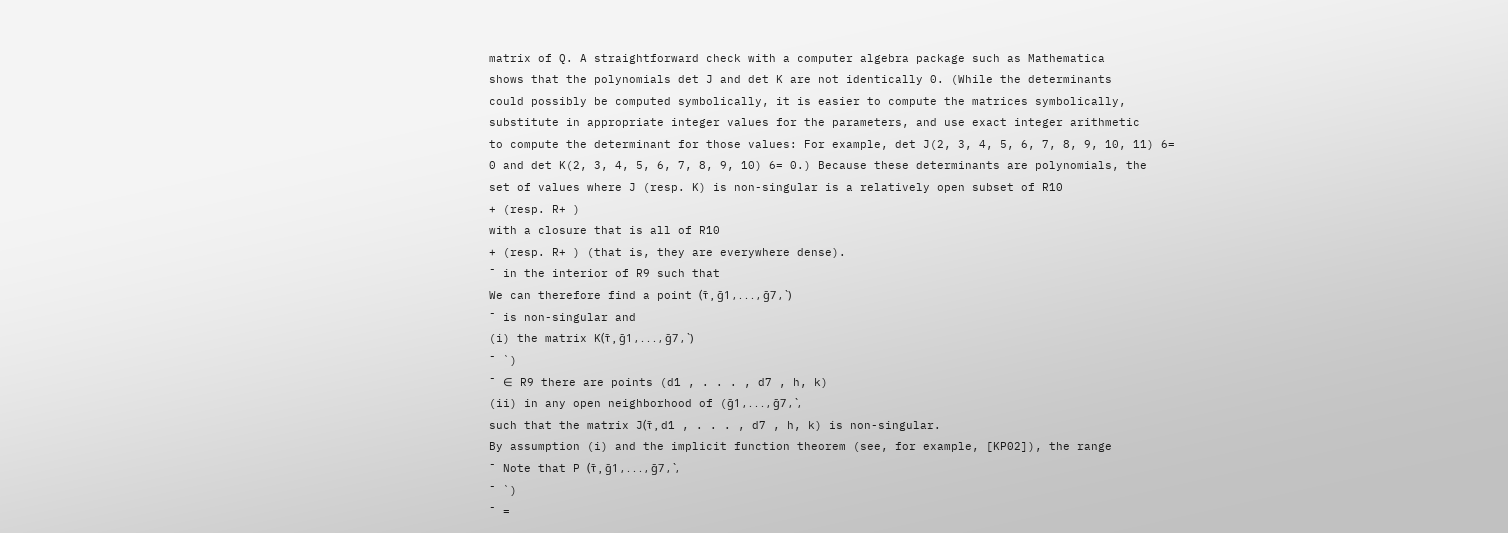matrix of Q. A straightforward check with a computer algebra package such as Mathematica
shows that the polynomials det J and det K are not identically 0. (While the determinants
could possibly be computed symbolically, it is easier to compute the matrices symbolically,
substitute in appropriate integer values for the parameters, and use exact integer arithmetic
to compute the determinant for those values: For example, det J(2, 3, 4, 5, 6, 7, 8, 9, 10, 11) 6=
0 and det K(2, 3, 4, 5, 6, 7, 8, 9, 10) 6= 0.) Because these determinants are polynomials, the
set of values where J (resp. K) is non-singular is a relatively open subset of R10
+ (resp. R+ )
with a closure that is all of R10
+ (resp. R+ ) (that is, they are everywhere dense).
¯ in the interior of R9 such that
We can therefore find a point (τ̄ , ḡ1 , . . . , ḡ7 , `)
¯ is non-singular and
(i) the matrix K(τ̄ , ḡ1 , . . . , ḡ7 , `)
¯ `)
¯ ∈ R9 there are points (d1 , . . . , d7 , h, k)
(ii) in any open neighborhood of (ḡ1 , . . . , ḡ7 , `,
such that the matrix J(τ̄ , d1 , . . . , d7 , h, k) is non-singular.
By assumption (i) and the implicit function theorem (see, for example, [KP02]), the range
¯ Note that P (τ̄ , ḡ1 , . . . , ḡ7 , `,
¯ `)
¯ =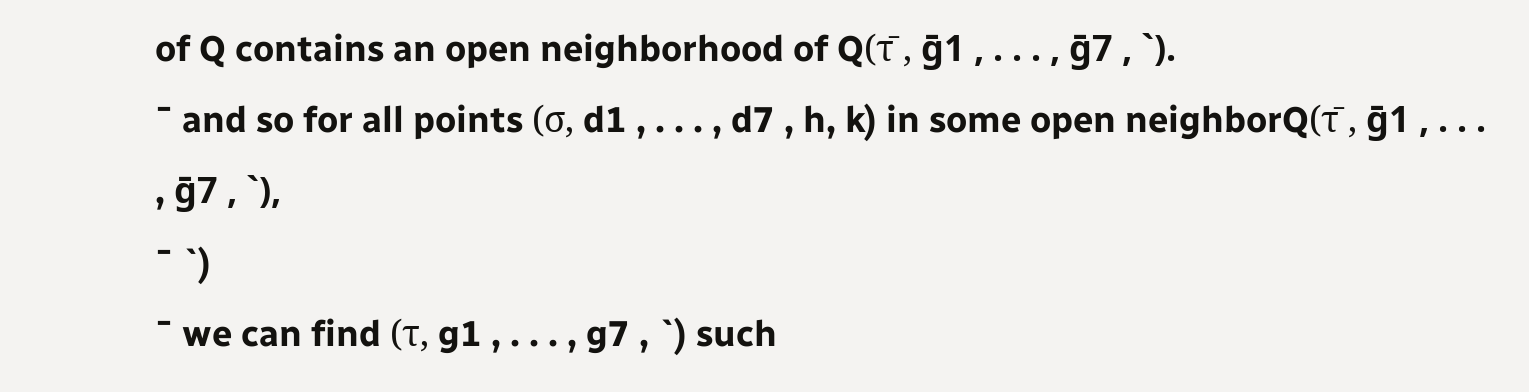of Q contains an open neighborhood of Q(τ̄ , ḡ1 , . . . , ḡ7 , `).
¯ and so for all points (σ, d1 , . . . , d7 , h, k) in some open neighborQ(τ̄ , ḡ1 , . . . , ḡ7 , `),
¯ `)
¯ we can find (τ, g1 , . . . , g7 , `) such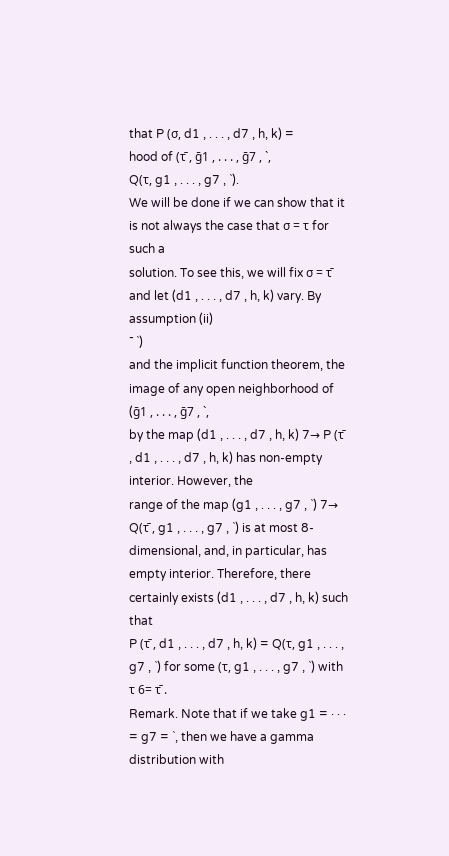that P (σ, d1 , . . . , d7 , h, k) =
hood of (τ̄ , ḡ1 , . . . , ḡ7 , `,
Q(τ, g1 , . . . , g7 , `).
We will be done if we can show that it is not always the case that σ = τ for such a
solution. To see this, we will fix σ = τ̄ and let (d1 , . . . , d7 , h, k) vary. By assumption (ii)
¯ `)
and the implicit function theorem, the image of any open neighborhood of (ḡ1 , . . . , ḡ7 , `,
by the map (d1 , . . . , d7 , h, k) 7→ P (τ̄ , d1 , . . . , d7 , h, k) has non-empty interior. However, the
range of the map (g1 , . . . , g7 , `) 7→ Q(τ̄ , g1 , . . . , g7 , `) is at most 8-dimensional, and, in particular, has empty interior. Therefore, there certainly exists (d1 , . . . , d7 , h, k) such that
P (τ̄ , d1 , . . . , d7 , h, k) = Q(τ, g1 , . . . , g7 , `) for some (τ, g1 , . . . , g7 , `) with τ 6= τ̄ .
Remark. Note that if we take g1 = · · · = g7 = `, then we have a gamma distribution with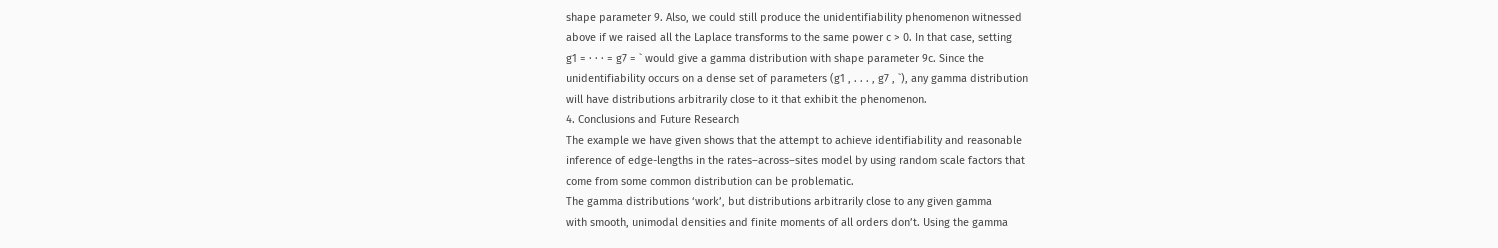shape parameter 9. Also, we could still produce the unidentifiability phenomenon witnessed
above if we raised all the Laplace transforms to the same power c > 0. In that case, setting
g1 = · · · = g7 = ` would give a gamma distribution with shape parameter 9c. Since the
unidentifiability occurs on a dense set of parameters (g1 , . . . , g7 , `), any gamma distribution
will have distributions arbitrarily close to it that exhibit the phenomenon.
4. Conclusions and Future Research
The example we have given shows that the attempt to achieve identifiability and reasonable
inference of edge-lengths in the rates–across–sites model by using random scale factors that
come from some common distribution can be problematic.
The gamma distributions ‘work’, but distributions arbitrarily close to any given gamma
with smooth, unimodal densities and finite moments of all orders don’t. Using the gamma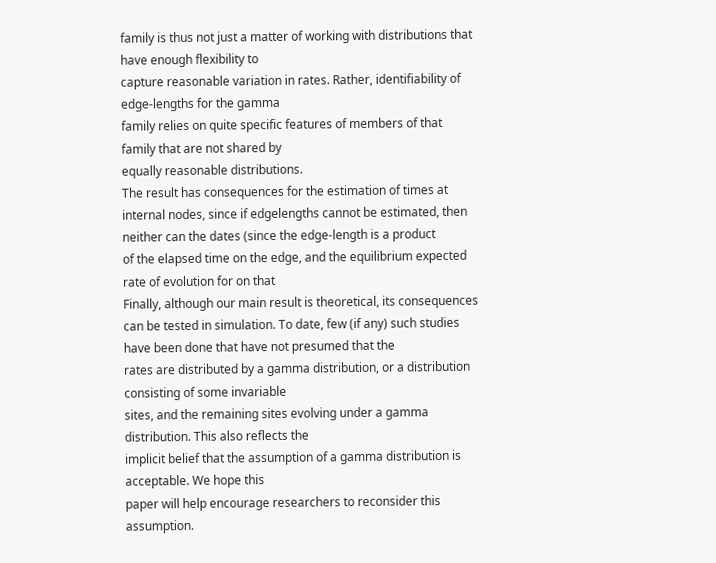family is thus not just a matter of working with distributions that have enough flexibility to
capture reasonable variation in rates. Rather, identifiability of edge-lengths for the gamma
family relies on quite specific features of members of that family that are not shared by
equally reasonable distributions.
The result has consequences for the estimation of times at internal nodes, since if edgelengths cannot be estimated, then neither can the dates (since the edge-length is a product
of the elapsed time on the edge, and the equilibrium expected rate of evolution for on that
Finally, although our main result is theoretical, its consequences can be tested in simulation. To date, few (if any) such studies have been done that have not presumed that the
rates are distributed by a gamma distribution, or a distribution consisting of some invariable
sites, and the remaining sites evolving under a gamma distribution. This also reflects the
implicit belief that the assumption of a gamma distribution is acceptable. We hope this
paper will help encourage researchers to reconsider this assumption.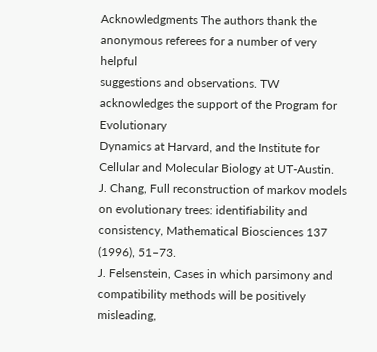Acknowledgments The authors thank the anonymous referees for a number of very helpful
suggestions and observations. TW acknowledges the support of the Program for Evolutionary
Dynamics at Harvard, and the Institute for Cellular and Molecular Biology at UT-Austin.
J. Chang, Full reconstruction of markov models on evolutionary trees: identifiability and consistency, Mathematical Biosciences 137 (1996), 51–73.
J. Felsenstein, Cases in which parsimony and compatibility methods will be positively misleading,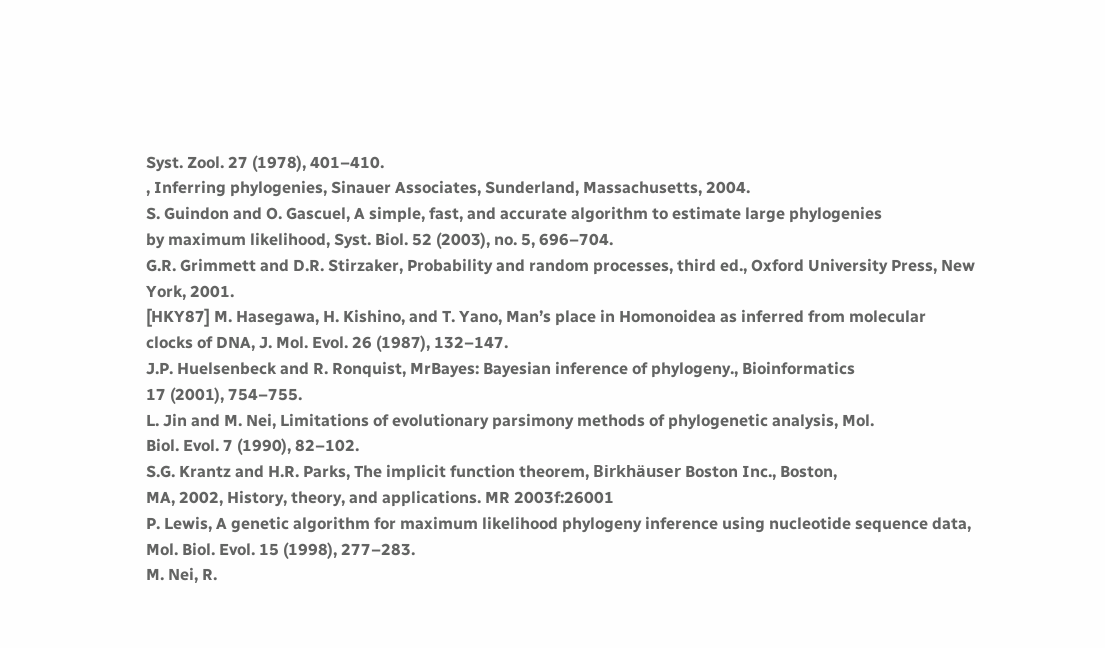Syst. Zool. 27 (1978), 401–410.
, Inferring phylogenies, Sinauer Associates, Sunderland, Massachusetts, 2004.
S. Guindon and O. Gascuel, A simple, fast, and accurate algorithm to estimate large phylogenies
by maximum likelihood, Syst. Biol. 52 (2003), no. 5, 696–704.
G.R. Grimmett and D.R. Stirzaker, Probability and random processes, third ed., Oxford University Press, New York, 2001.
[HKY87] M. Hasegawa, H. Kishino, and T. Yano, Man’s place in Homonoidea as inferred from molecular
clocks of DNA, J. Mol. Evol. 26 (1987), 132–147.
J.P. Huelsenbeck and R. Ronquist, MrBayes: Bayesian inference of phylogeny., Bioinformatics
17 (2001), 754–755.
L. Jin and M. Nei, Limitations of evolutionary parsimony methods of phylogenetic analysis, Mol.
Biol. Evol. 7 (1990), 82–102.
S.G. Krantz and H.R. Parks, The implicit function theorem, Birkhäuser Boston Inc., Boston,
MA, 2002, History, theory, and applications. MR 2003f:26001
P. Lewis, A genetic algorithm for maximum likelihood phylogeny inference using nucleotide sequence data, Mol. Biol. Evol. 15 (1998), 277–283.
M. Nei, R.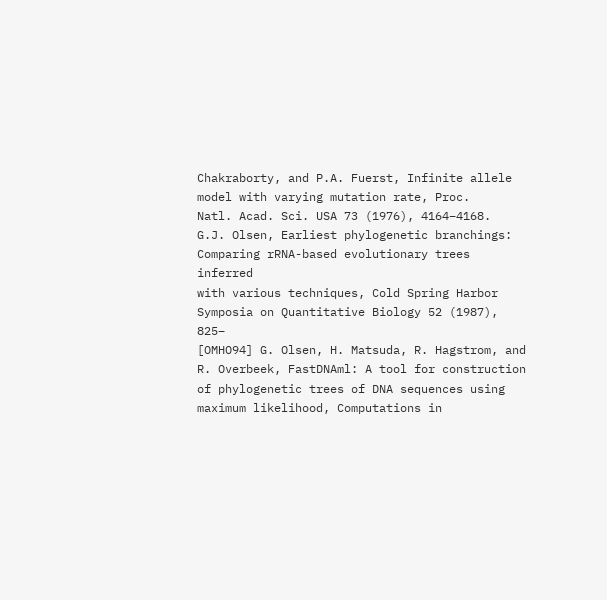Chakraborty, and P.A. Fuerst, Infinite allele model with varying mutation rate, Proc.
Natl. Acad. Sci. USA 73 (1976), 4164–4168.
G.J. Olsen, Earliest phylogenetic branchings: Comparing rRNA-based evolutionary trees inferred
with various techniques, Cold Spring Harbor Symposia on Quantitative Biology 52 (1987), 825–
[OMHO94] G. Olsen, H. Matsuda, R. Hagstrom, and R. Overbeek, FastDNAml: A tool for construction
of phylogenetic trees of DNA sequences using maximum likelihood, Computations in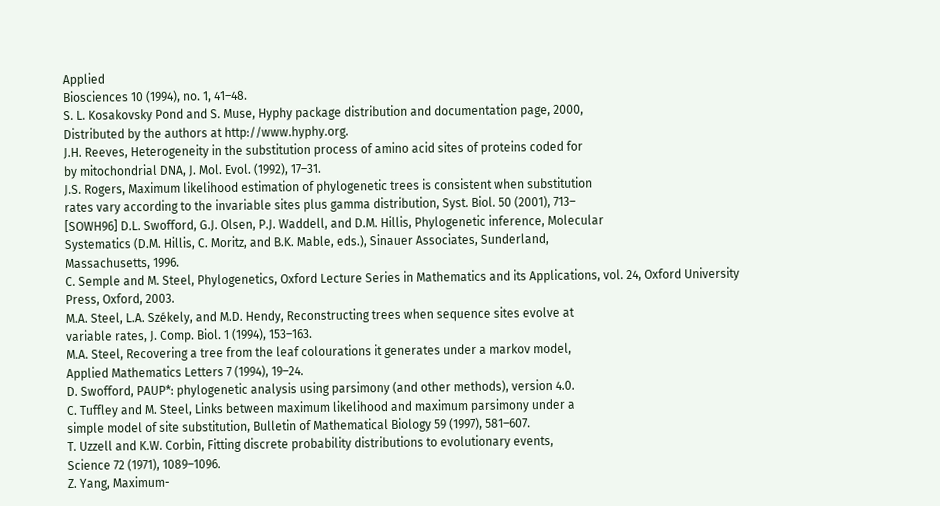Applied
Biosciences 10 (1994), no. 1, 41–48.
S. L. Kosakovsky Pond and S. Muse, Hyphy package distribution and documentation page, 2000,
Distributed by the authors at http://www.hyphy.org.
J.H. Reeves, Heterogeneity in the substitution process of amino acid sites of proteins coded for
by mitochondrial DNA, J. Mol. Evol. (1992), 17–31.
J.S. Rogers, Maximum likelihood estimation of phylogenetic trees is consistent when substitution
rates vary according to the invariable sites plus gamma distribution, Syst. Biol. 50 (2001), 713–
[SOWH96] D.L. Swofford, G.J. Olsen, P.J. Waddell, and D.M. Hillis, Phylogenetic inference, Molecular
Systematics (D.M. Hillis, C. Moritz, and B.K. Mable, eds.), Sinauer Associates, Sunderland,
Massachusetts, 1996.
C. Semple and M. Steel, Phylogenetics, Oxford Lecture Series in Mathematics and its Applications, vol. 24, Oxford University Press, Oxford, 2003.
M.A. Steel, L.A. Székely, and M.D. Hendy, Reconstructing trees when sequence sites evolve at
variable rates, J. Comp. Biol. 1 (1994), 153–163.
M.A. Steel, Recovering a tree from the leaf colourations it generates under a markov model,
Applied Mathematics Letters 7 (1994), 19–24.
D. Swofford, PAUP*: phylogenetic analysis using parsimony (and other methods), version 4.0.
C. Tuffley and M. Steel, Links between maximum likelihood and maximum parsimony under a
simple model of site substitution, Bulletin of Mathematical Biology 59 (1997), 581–607.
T. Uzzell and K.W. Corbin, Fitting discrete probability distributions to evolutionary events,
Science 72 (1971), 1089–1096.
Z. Yang, Maximum-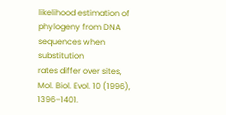likelihood estimation of phylogeny from DNA sequences when substitution
rates differ over sites, Mol. Biol. Evol. 10 (1996), 1396–1401.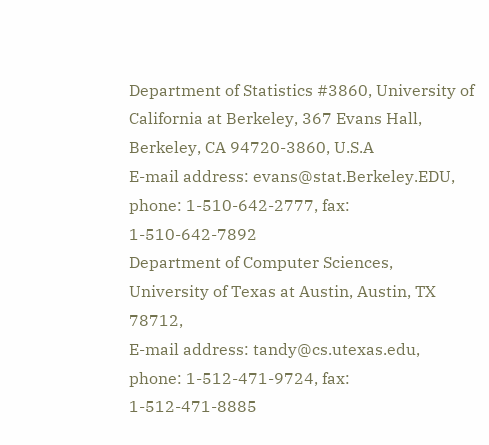Department of Statistics #3860, University of California at Berkeley, 367 Evans Hall,
Berkeley, CA 94720-3860, U.S.A
E-mail address: evans@stat.Berkeley.EDU, phone: 1-510-642-2777, fax: 1-510-642-7892
Department of Computer Sciences, University of Texas at Austin, Austin, TX 78712,
E-mail address: tandy@cs.utexas.edu, phone: 1-512-471-9724, fax: 1-512-471-8885